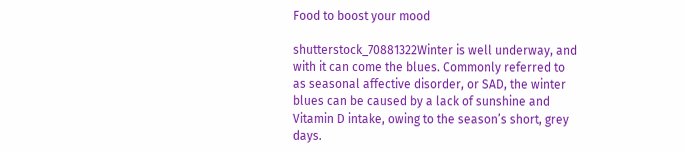Food to boost your mood

shutterstock_70881322Winter is well underway, and with it can come the blues. Commonly referred to as seasonal affective disorder, or SAD, the winter blues can be caused by a lack of sunshine and Vitamin D intake, owing to the season’s short, grey days.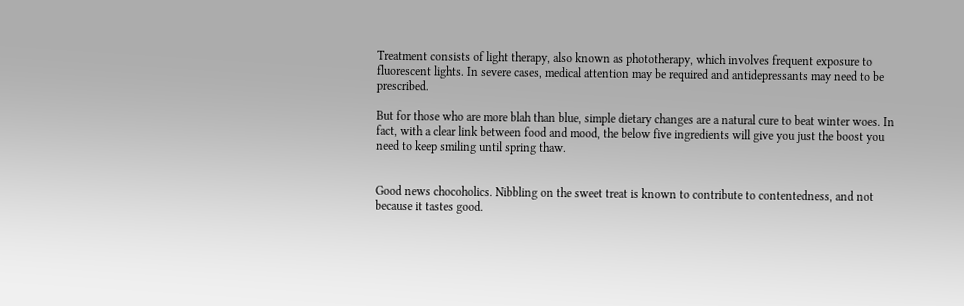Treatment consists of light therapy, also known as phototherapy, which involves frequent exposure to fluorescent lights. In severe cases, medical attention may be required and antidepressants may need to be prescribed.

But for those who are more blah than blue, simple dietary changes are a natural cure to beat winter woes. In fact, with a clear link between food and mood, the below five ingredients will give you just the boost you need to keep smiling until spring thaw.


Good news chocoholics. Nibbling on the sweet treat is known to contribute to contentedness, and not because it tastes good.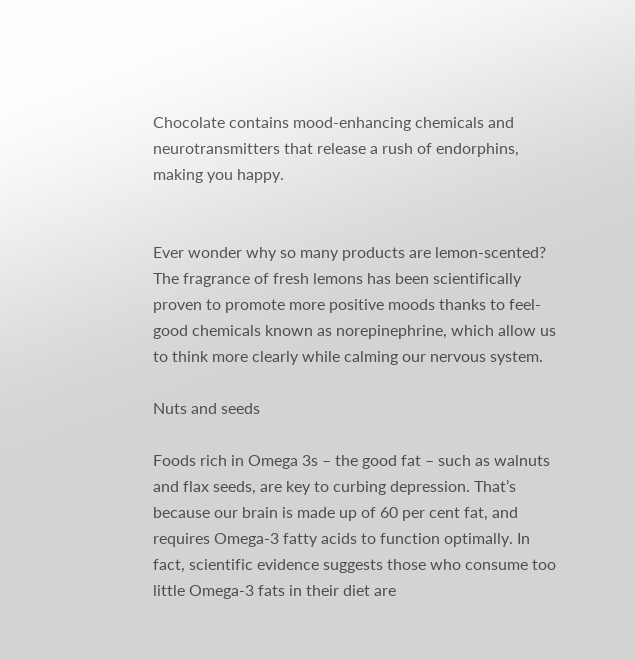Chocolate contains mood-enhancing chemicals and neurotransmitters that release a rush of endorphins, making you happy.


Ever wonder why so many products are lemon-scented? The fragrance of fresh lemons has been scientifically proven to promote more positive moods thanks to feel-good chemicals known as norepinephrine, which allow us to think more clearly while calming our nervous system.

Nuts and seeds

Foods rich in Omega 3s – the good fat – such as walnuts and flax seeds, are key to curbing depression. That’s because our brain is made up of 60 per cent fat, and requires Omega-3 fatty acids to function optimally. In fact, scientific evidence suggests those who consume too little Omega-3 fats in their diet are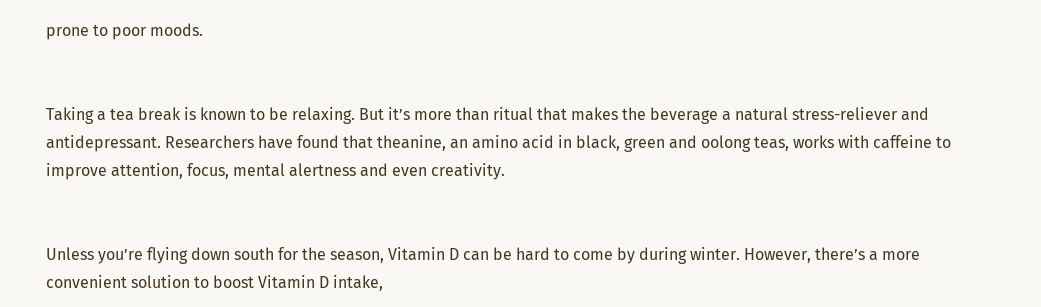prone to poor moods.


Taking a tea break is known to be relaxing. But it’s more than ritual that makes the beverage a natural stress-reliever and antidepressant. Researchers have found that theanine, an amino acid in black, green and oolong teas, works with caffeine to improve attention, focus, mental alertness and even creativity.


Unless you’re flying down south for the season, Vitamin D can be hard to come by during winter. However, there’s a more convenient solution to boost Vitamin D intake,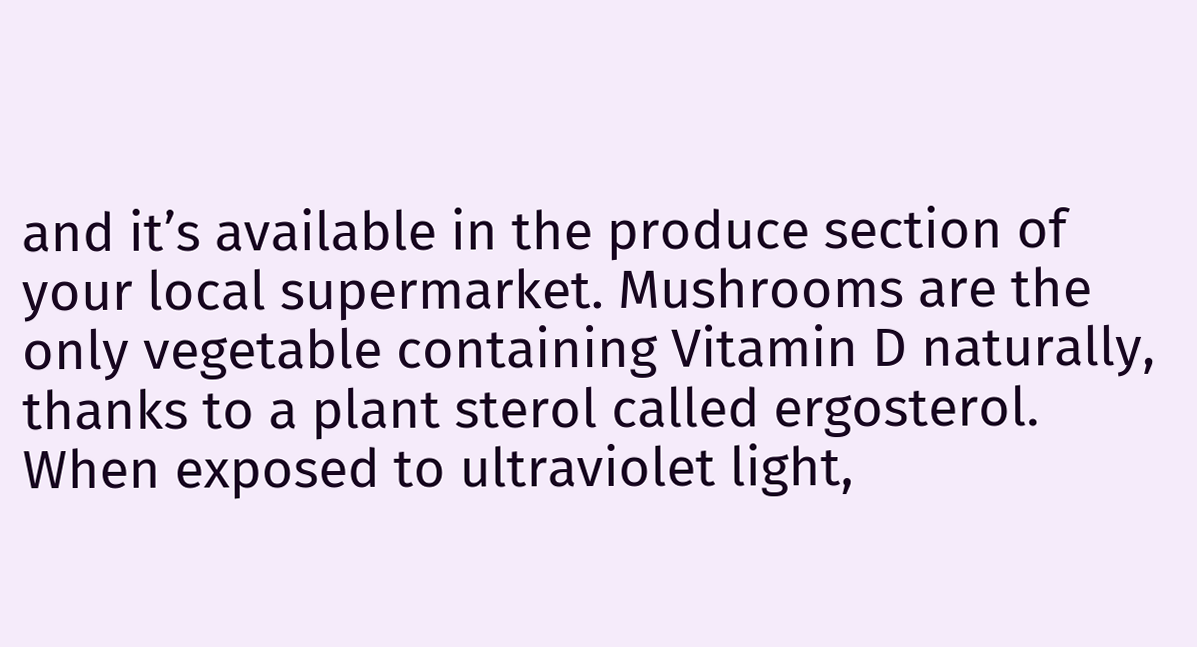and it’s available in the produce section of your local supermarket. Mushrooms are the only vegetable containing Vitamin D naturally, thanks to a plant sterol called ergosterol. When exposed to ultraviolet light,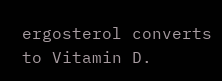ergosterol converts to Vitamin D.